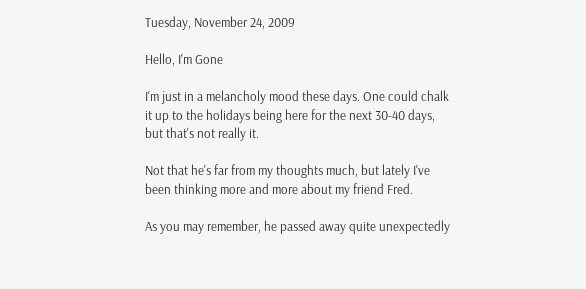Tuesday, November 24, 2009

Hello, I'm Gone

I'm just in a melancholy mood these days. One could chalk it up to the holidays being here for the next 30-40 days, but that's not really it.

Not that he's far from my thoughts much, but lately I've been thinking more and more about my friend Fred.

As you may remember, he passed away quite unexpectedly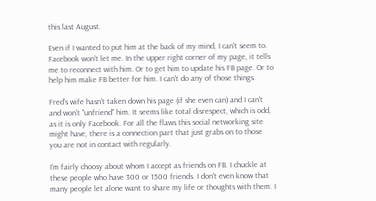this last August.

Even if I wanted to put him at the back of my mind, I can't seem to. Facebook won't let me. In the upper right corner of my page, it tells me to reconnect with him. Or to get him to update his FB page. Or to help him make FB better for him. I can't do any of those things.

Fred's wife hasn't taken down his page (if she even can) and I can't and won't "unfriend" him. It seems like total disrespect, which is odd, as it is only Facebook. For all the flaws this social networking site might have, there is a connection part that just grabs on to those you are not in contact with regularly.

I'm fairly choosy about whom I accept as friends on FB. I chuckle at these people who have 300 or 1500 friends. I don't even know that many people let alone want to share my life or thoughts with them. I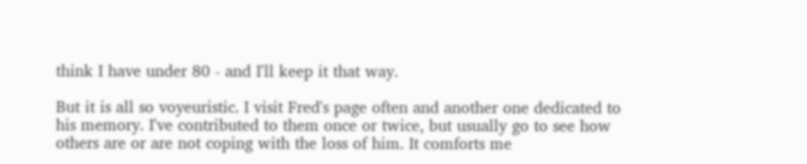think I have under 80 - and I'll keep it that way.

But it is all so voyeuristic. I visit Fred's page often and another one dedicated to his memory. I've contributed to them once or twice, but usually go to see how others are or are not coping with the loss of him. It comforts me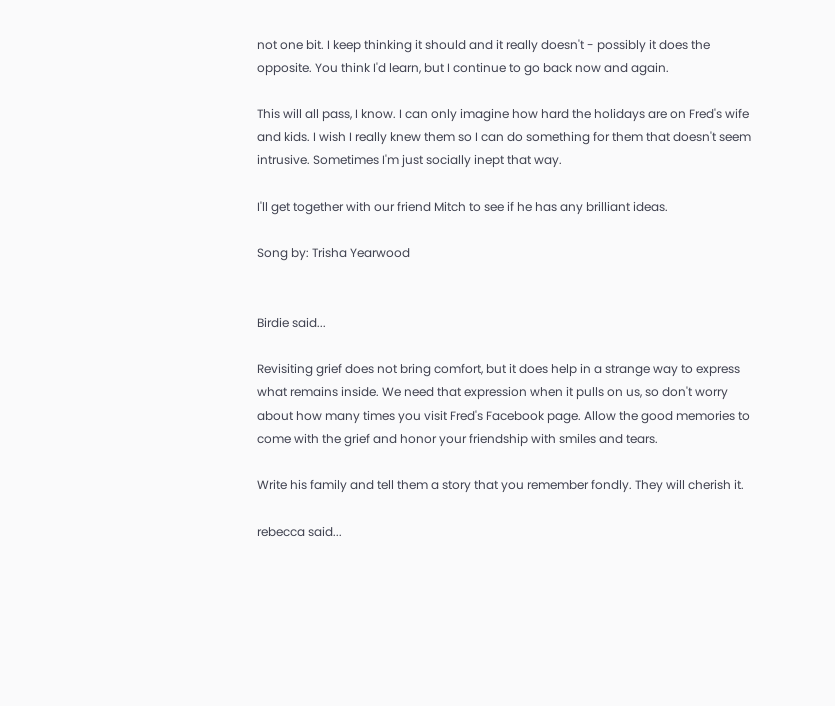not one bit. I keep thinking it should and it really doesn't - possibly it does the opposite. You think I'd learn, but I continue to go back now and again.

This will all pass, I know. I can only imagine how hard the holidays are on Fred's wife and kids. I wish I really knew them so I can do something for them that doesn't seem intrusive. Sometimes I'm just socially inept that way.

I'll get together with our friend Mitch to see if he has any brilliant ideas.

Song by: Trisha Yearwood


Birdie said...

Revisiting grief does not bring comfort, but it does help in a strange way to express what remains inside. We need that expression when it pulls on us, so don't worry about how many times you visit Fred's Facebook page. Allow the good memories to come with the grief and honor your friendship with smiles and tears.

Write his family and tell them a story that you remember fondly. They will cherish it.

rebecca said...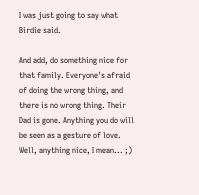I was just going to say what Birdie said.

And add, do something nice for that family. Everyone's afraid of doing the wrong thing, and there is no wrong thing. Their Dad is gone. Anything you do will be seen as a gesture of love. Well, anything nice, I mean... ;)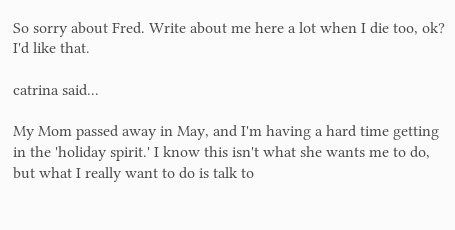So sorry about Fred. Write about me here a lot when I die too, ok? I'd like that.

catrina said...

My Mom passed away in May, and I'm having a hard time getting in the 'holiday spirit.' I know this isn't what she wants me to do, but what I really want to do is talk to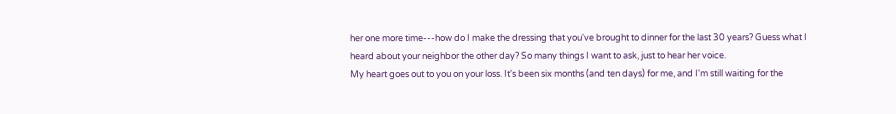her one more time---how do I make the dressing that you've brought to dinner for the last 30 years? Guess what I heard about your neighbor the other day? So many things I want to ask, just to hear her voice.
My heart goes out to you on your loss. It's been six months (and ten days) for me, and I'm still waiting for the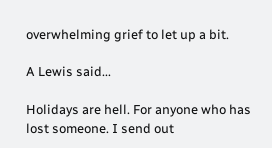overwhelming grief to let up a bit.

A Lewis said...

Holidays are hell. For anyone who has lost someone. I send out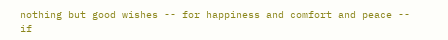nothing but good wishes -- for happiness and comfort and peace -- if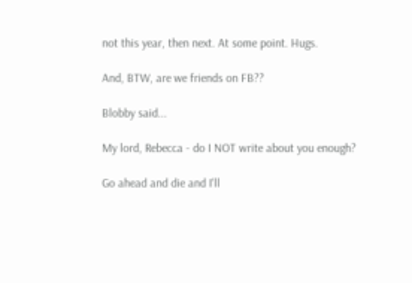not this year, then next. At some point. Hugs.

And, BTW, are we friends on FB??

Blobby said...

My lord, Rebecca - do I NOT write about you enough?

Go ahead and die and I'll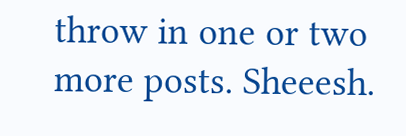throw in one or two more posts. Sheeesh.